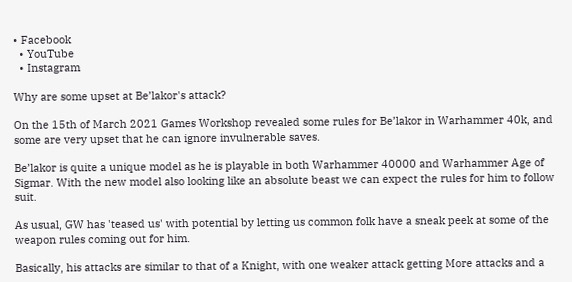• Facebook
  • YouTube
  • Instagram

Why are some upset at Be’lakor's attack?

On the 15th of March 2021 Games Workshop revealed some rules for Be’lakor in Warhammer 40k, and some are very upset that he can ignore invulnerable saves.

Be’lakor is quite a unique model as he is playable in both Warhammer 40000 and Warhammer Age of Sigmar. With the new model also looking like an absolute beast we can expect the rules for him to follow suit.

As usual, GW has 'teased us' with potential by letting us common folk have a sneak peek at some of the weapon rules coming out for him.

Basically, his attacks are similar to that of a Knight, with one weaker attack getting More attacks and a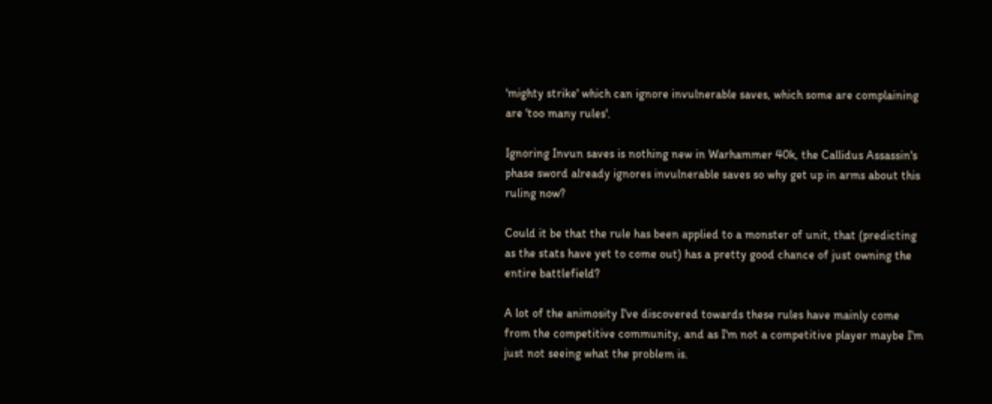'mighty strike' which can ignore invulnerable saves, which some are complaining are 'too many rules'.

Ignoring Invun saves is nothing new in Warhammer 40k, the Callidus Assassin's phase sword already ignores invulnerable saves so why get up in arms about this ruling now?

Could it be that the rule has been applied to a monster of unit, that (predicting as the stats have yet to come out) has a pretty good chance of just owning the entire battlefield?

A lot of the animosity I've discovered towards these rules have mainly come from the competitive community, and as I'm not a competitive player maybe I'm just not seeing what the problem is.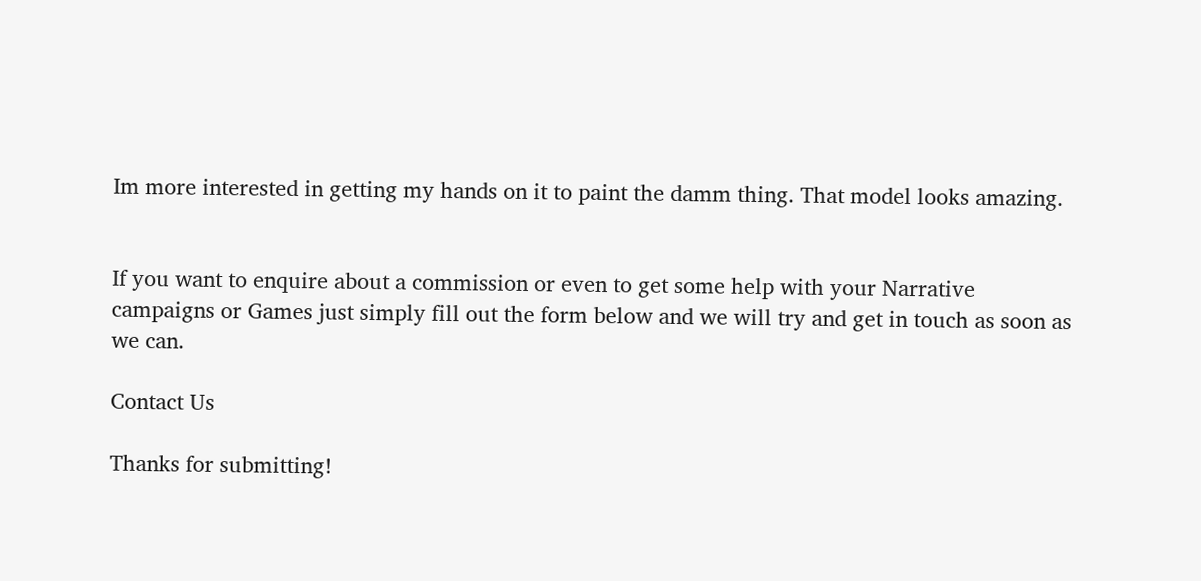Im more interested in getting my hands on it to paint the damm thing. That model looks amazing.


If you want to enquire about a commission or even to get some help with your Narrative campaigns or Games just simply fill out the form below and we will try and get in touch as soon as we can.

Contact Us

Thanks for submitting!